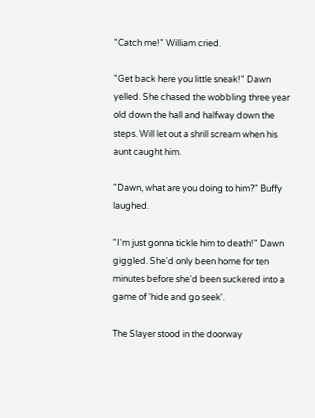"Catch me!" William cried.

"Get back here you little sneak!" Dawn yelled. She chased the wobbling three year old down the hall and halfway down the steps. Will let out a shrill scream when his aunt caught him.

"Dawn, what are you doing to him?" Buffy laughed.

"I'm just gonna tickle him to death!" Dawn giggled. She'd only been home for ten minutes before she'd been suckered into a game of 'hide and go seek'.

The Slayer stood in the doorway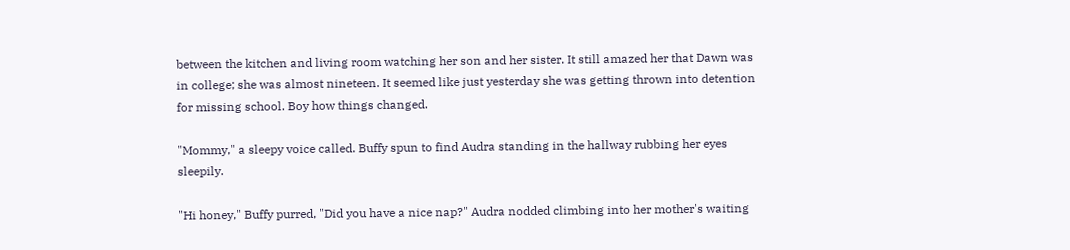between the kitchen and living room watching her son and her sister. It still amazed her that Dawn was in college; she was almost nineteen. It seemed like just yesterday she was getting thrown into detention for missing school. Boy how things changed.

"Mommy," a sleepy voice called. Buffy spun to find Audra standing in the hallway rubbing her eyes sleepily.

"Hi honey," Buffy purred, "Did you have a nice nap?" Audra nodded climbing into her mother's waiting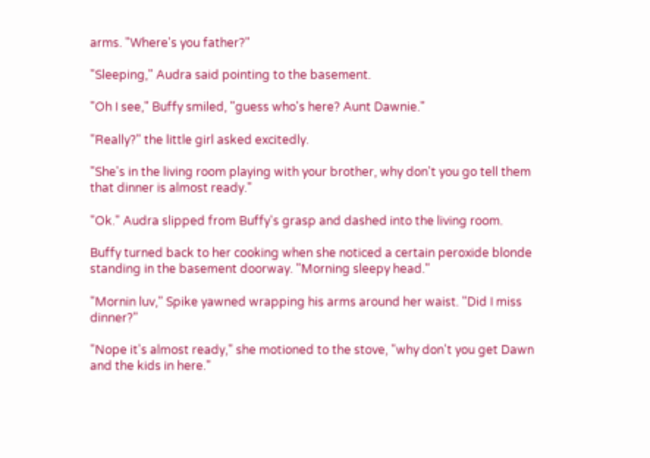arms. "Where's you father?"

"Sleeping," Audra said pointing to the basement.

"Oh I see," Buffy smiled, "guess who's here? Aunt Dawnie."

"Really?" the little girl asked excitedly.

"She's in the living room playing with your brother, why don't you go tell them that dinner is almost ready."

"Ok." Audra slipped from Buffy's grasp and dashed into the living room.

Buffy turned back to her cooking when she noticed a certain peroxide blonde standing in the basement doorway. "Morning sleepy head."

"Mornin luv," Spike yawned wrapping his arms around her waist. "Did I miss dinner?"

"Nope it's almost ready," she motioned to the stove, "why don't you get Dawn and the kids in here."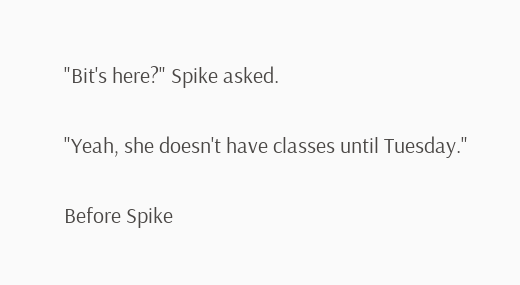"Bit's here?" Spike asked.

"Yeah, she doesn't have classes until Tuesday."

Before Spike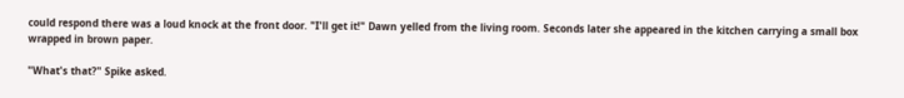could respond there was a loud knock at the front door. "I'll get it!" Dawn yelled from the living room. Seconds later she appeared in the kitchen carrying a small box wrapped in brown paper.

"What's that?" Spike asked.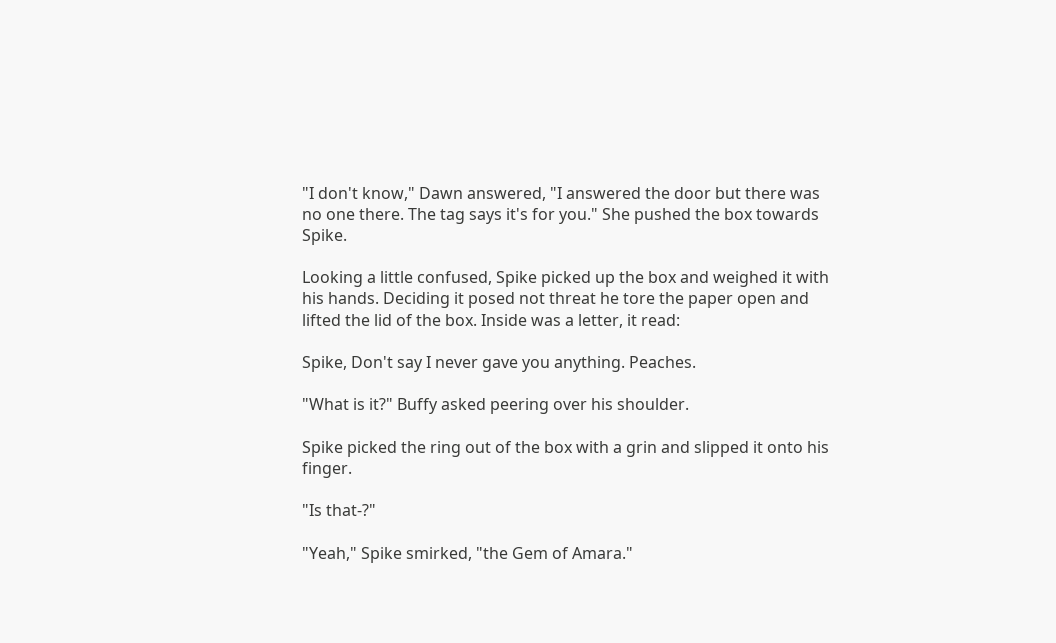"I don't know," Dawn answered, "I answered the door but there was no one there. The tag says it's for you." She pushed the box towards Spike.

Looking a little confused, Spike picked up the box and weighed it with his hands. Deciding it posed not threat he tore the paper open and lifted the lid of the box. Inside was a letter, it read:

Spike, Don't say I never gave you anything. Peaches.

"What is it?" Buffy asked peering over his shoulder.

Spike picked the ring out of the box with a grin and slipped it onto his finger.

"Is that-?"

"Yeah," Spike smirked, "the Gem of Amara."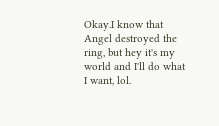Okay.I know that Angel destroyed the ring, but hey it's my world and I'll do what I want, lol.